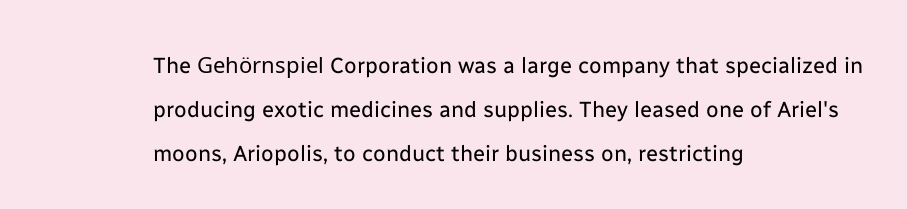The Gehörnspiel Corporation was a large company that specialized in producing exotic medicines and supplies. They leased one of Ariel's moons, Ariopolis, to conduct their business on, restricting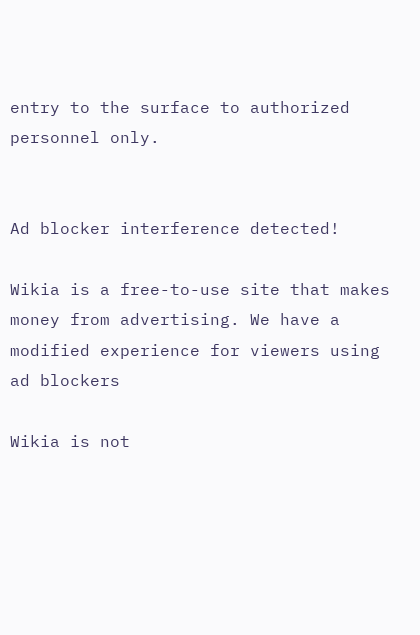entry to the surface to authorized personnel only.


Ad blocker interference detected!

Wikia is a free-to-use site that makes money from advertising. We have a modified experience for viewers using ad blockers

Wikia is not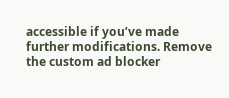accessible if you’ve made further modifications. Remove the custom ad blocker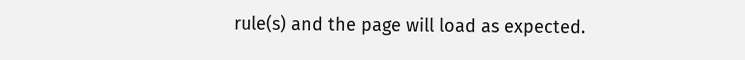rule(s) and the page will load as expected.